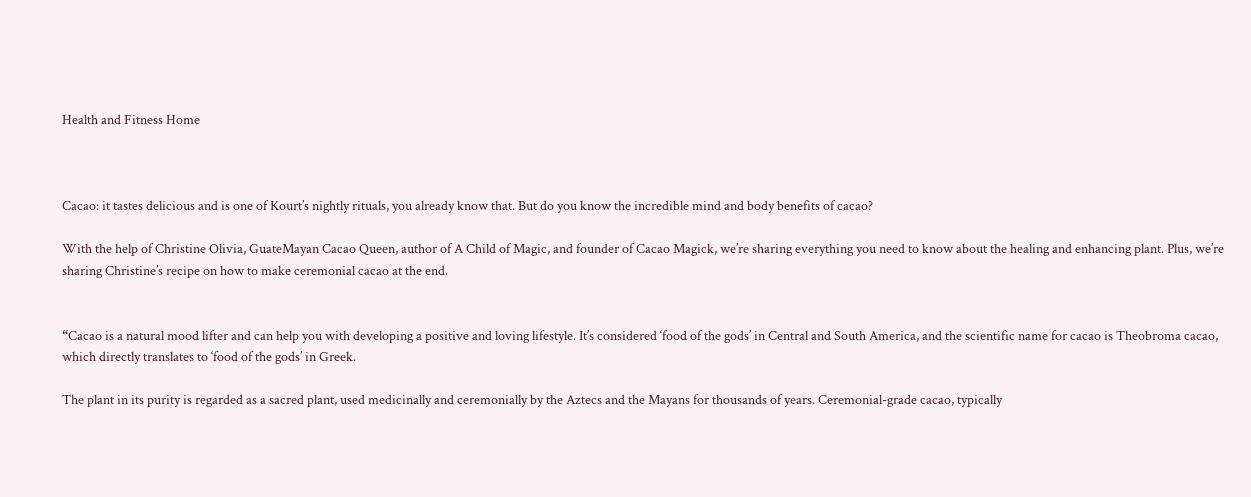Health and Fitness Home



Cacao: it tastes delicious and is one of Kourt’s nightly rituals, you already know that. But do you know the incredible mind and body benefits of cacao?

With the help of Christine Olivia, GuateMayan Cacao Queen, author of A Child of Magic, and founder of Cacao Magick, we’re sharing everything you need to know about the healing and enhancing plant. Plus, we’re sharing Christine’s recipe on how to make ceremonial cacao at the end.


“Cacao is a natural mood lifter and can help you with developing a positive and loving lifestyle. It’s considered ‘food of the gods’ in Central and South America, and the scientific name for cacao is Theobroma cacao, which directly translates to ‘food of the gods’ in Greek.

The plant in its purity is regarded as a sacred plant, used medicinally and ceremonially by the Aztecs and the Mayans for thousands of years. Ceremonial-grade cacao, typically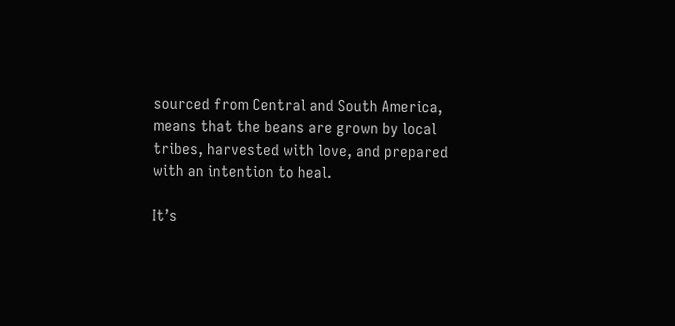sourced from Central and South America, means that the beans are grown by local tribes, harvested with love, and prepared with an intention to heal.

It’s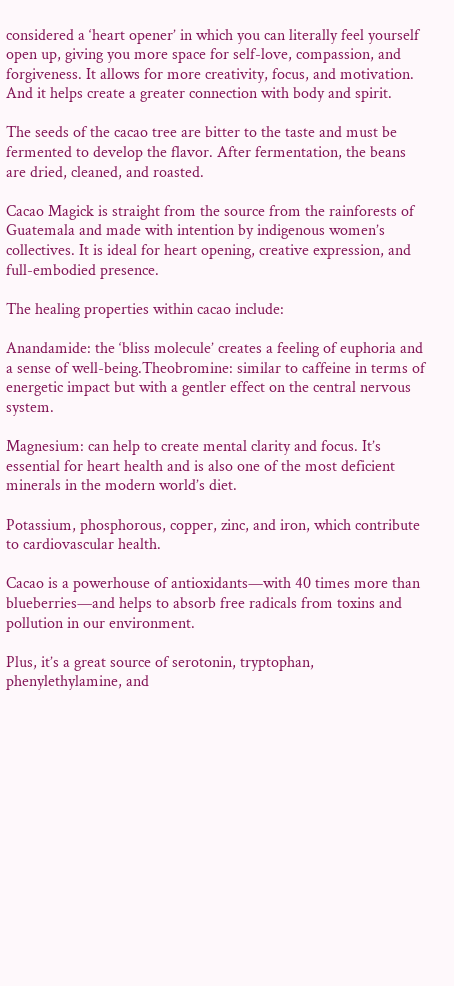considered a ‘heart opener’ in which you can literally feel yourself open up, giving you more space for self-love, compassion, and forgiveness. It allows for more creativity, focus, and motivation. And it helps create a greater connection with body and spirit.

The seeds of the cacao tree are bitter to the taste and must be fermented to develop the flavor. After fermentation, the beans are dried, cleaned, and roasted.

Cacao Magick is straight from the source from the rainforests of Guatemala and made with intention by indigenous women’s collectives. It is ideal for heart opening, creative expression, and full-embodied presence.

The healing properties within cacao include:

Anandamide: the ‘bliss molecule’ creates a feeling of euphoria and a sense of well-being.Theobromine: similar to caffeine in terms of energetic impact but with a gentler effect on the central nervous system.

Magnesium: can help to create mental clarity and focus. It’s essential for heart health and is also one of the most deficient minerals in the modern world’s diet.

Potassium, phosphorous, copper, zinc, and iron, which contribute to cardiovascular health.

Cacao is a powerhouse of antioxidants—with 40 times more than blueberries—and helps to absorb free radicals from toxins and pollution in our environment.

Plus, it’s a great source of serotonin, tryptophan, phenylethylamine, and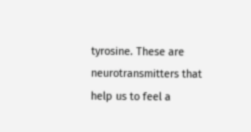tyrosine. These are neurotransmitters that help us to feel a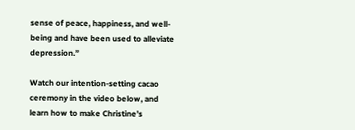sense of peace, happiness, and well-being and have been used to alleviate depression.”

Watch our intention-setting cacao ceremony in the video below, and learn how to make Christine’s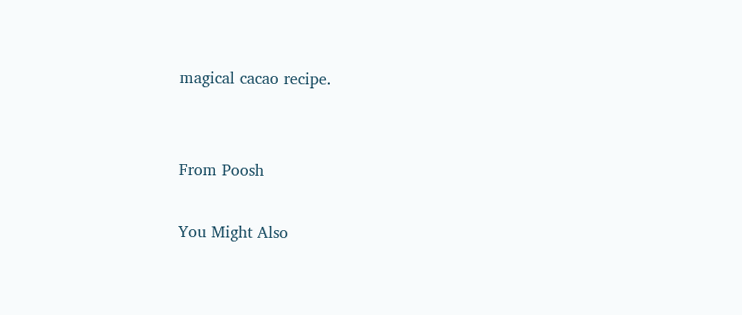magical cacao recipe.


From Poosh

You Might Also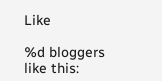Like

%d bloggers like this: